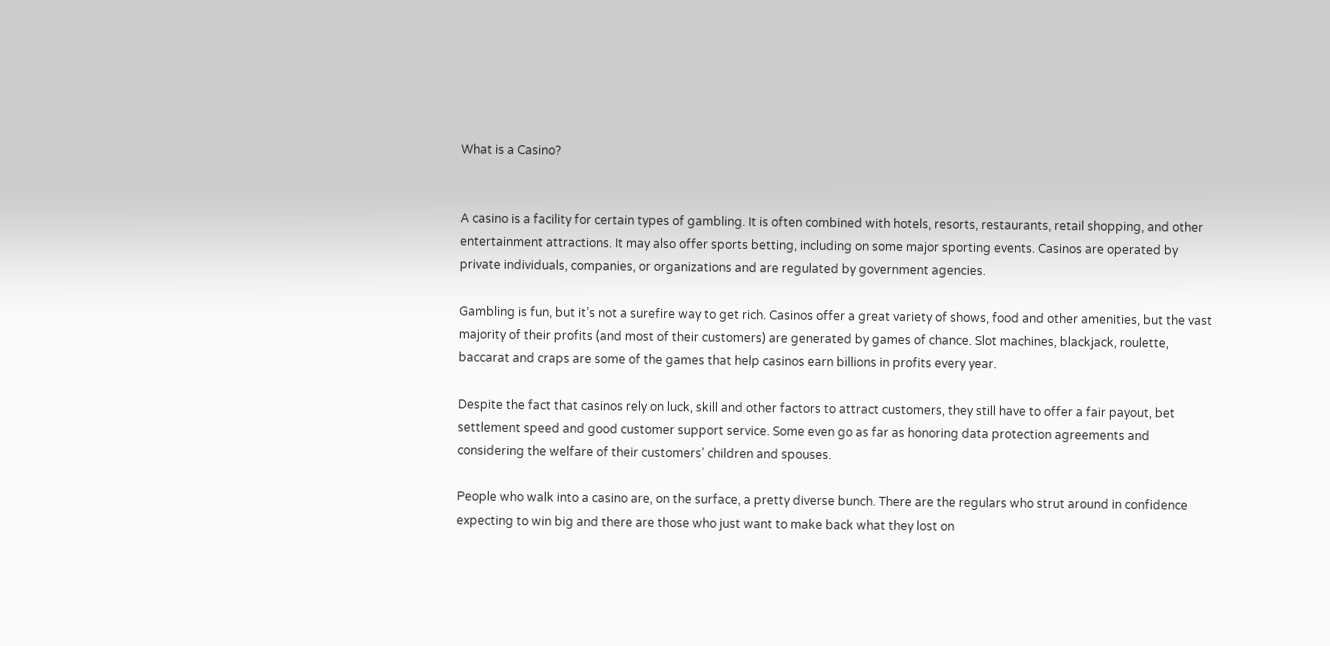What is a Casino?


A casino is a facility for certain types of gambling. It is often combined with hotels, resorts, restaurants, retail shopping, and other entertainment attractions. It may also offer sports betting, including on some major sporting events. Casinos are operated by private individuals, companies, or organizations and are regulated by government agencies.

Gambling is fun, but it’s not a surefire way to get rich. Casinos offer a great variety of shows, food and other amenities, but the vast majority of their profits (and most of their customers) are generated by games of chance. Slot machines, blackjack, roulette, baccarat and craps are some of the games that help casinos earn billions in profits every year.

Despite the fact that casinos rely on luck, skill and other factors to attract customers, they still have to offer a fair payout, bet settlement speed and good customer support service. Some even go as far as honoring data protection agreements and considering the welfare of their customers’ children and spouses.

People who walk into a casino are, on the surface, a pretty diverse bunch. There are the regulars who strut around in confidence expecting to win big and there are those who just want to make back what they lost on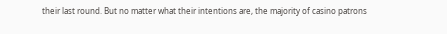their last round. But no matter what their intentions are, the majority of casino patrons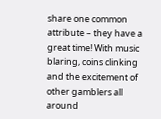share one common attribute – they have a great time! With music blaring, coins clinking and the excitement of other gamblers all around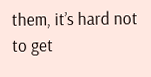them, it’s hard not to get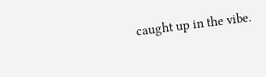caught up in the vibe.